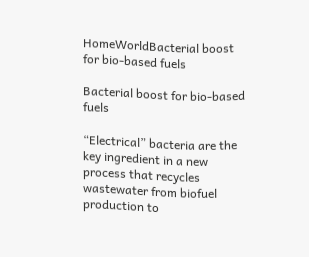HomeWorldBacterial boost for bio-based fuels

Bacterial boost for bio-based fuels

“Electrical” bacteria are the key ingredient in a new process that recycles wastewater from biofuel production to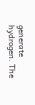generate hydrogen. The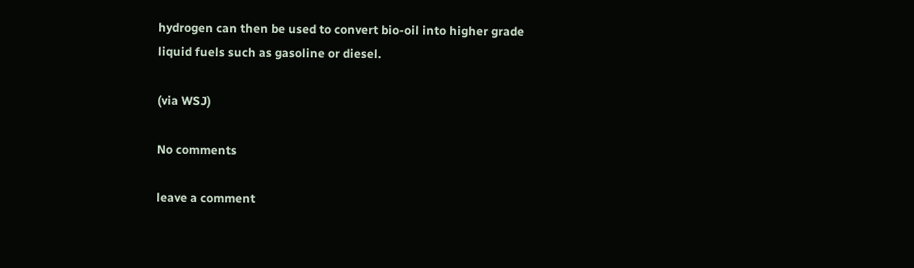hydrogen can then be used to convert bio-oil into higher grade liquid fuels such as gasoline or diesel.

(via WSJ)

No comments

leave a comment